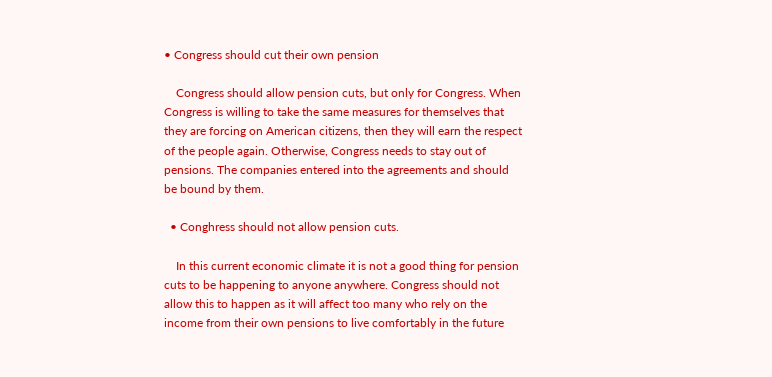• Congress should cut their own pension

    Congress should allow pension cuts, but only for Congress. When Congress is willing to take the same measures for themselves that they are forcing on American citizens, then they will earn the respect of the people again. Otherwise, Congress needs to stay out of pensions. The companies entered into the agreements and should be bound by them.

  • Conghress should not allow pension cuts.

    In this current economic climate it is not a good thing for pension cuts to be happening to anyone anywhere. Congress should not allow this to happen as it will affect too many who rely on the income from their own pensions to live comfortably in the future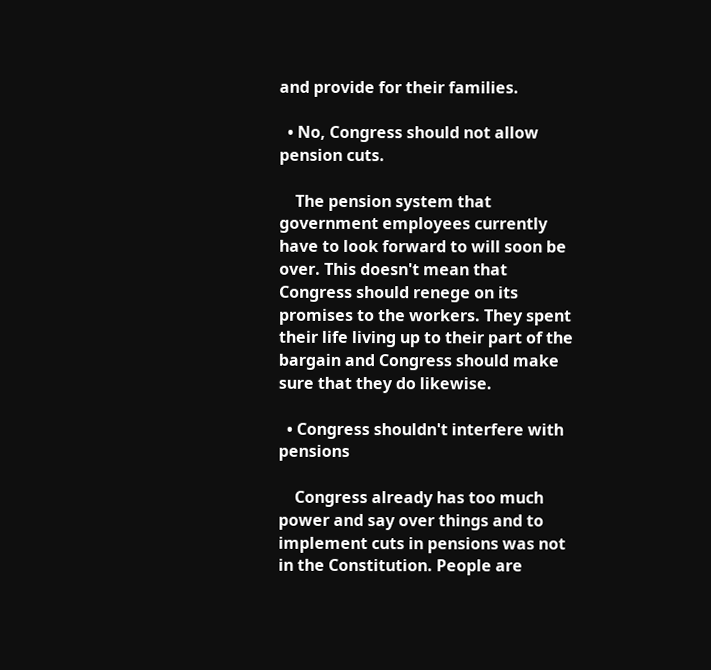and provide for their families.

  • No, Congress should not allow pension cuts.

    The pension system that government employees currently have to look forward to will soon be over. This doesn't mean that Congress should renege on its promises to the workers. They spent their life living up to their part of the bargain and Congress should make sure that they do likewise.

  • Congress shouldn't interfere with pensions

    Congress already has too much power and say over things and to implement cuts in pensions was not in the Constitution. People are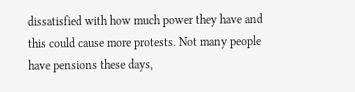dissatisfied with how much power they have and this could cause more protests. Not many people have pensions these days,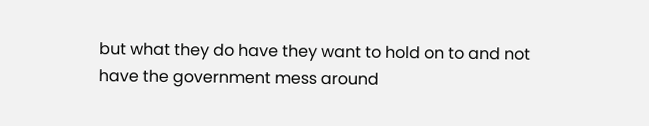but what they do have they want to hold on to and not have the government mess around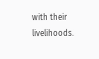with their livelihoods.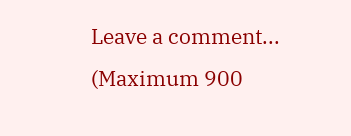Leave a comment...
(Maximum 900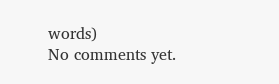words)
No comments yet.